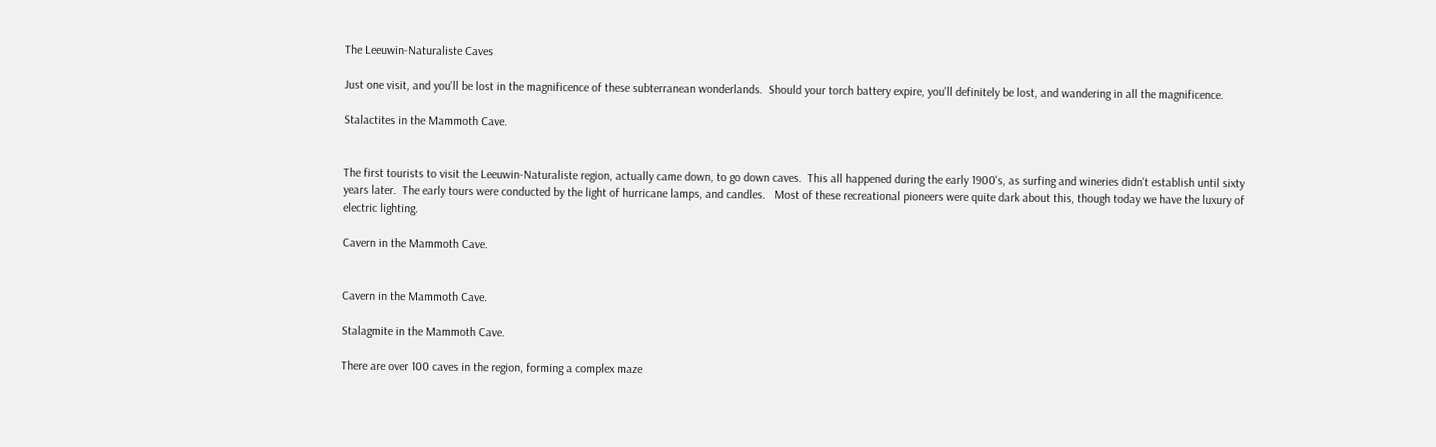The Leeuwin-Naturaliste Caves

Just one visit, and you'll be lost in the magnificence of these subterranean wonderlands.  Should your torch battery expire, you'll definitely be lost, and wandering in all the magnificence.

Stalactites in the Mammoth Cave.


The first tourists to visit the Leeuwin-Naturaliste region, actually came down, to go down caves.  This all happened during the early 1900's, as surfing and wineries didn't establish until sixty years later.  The early tours were conducted by the light of hurricane lamps, and candles.   Most of these recreational pioneers were quite dark about this, though today we have the luxury of electric lighting.

Cavern in the Mammoth Cave.


Cavern in the Mammoth Cave.

Stalagmite in the Mammoth Cave.

There are over 100 caves in the region, forming a complex maze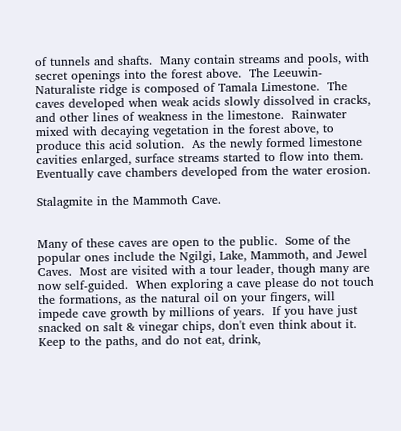of tunnels and shafts.  Many contain streams and pools, with secret openings into the forest above.  The Leeuwin-Naturaliste ridge is composed of Tamala Limestone.  The caves developed when weak acids slowly dissolved in cracks, and other lines of weakness in the limestone.  Rainwater mixed with decaying vegetation in the forest above, to produce this acid solution.  As the newly formed limestone cavities enlarged, surface streams started to flow into them.  Eventually cave chambers developed from the water erosion.

Stalagmite in the Mammoth Cave.


Many of these caves are open to the public.  Some of the popular ones include the Ngilgi, Lake, Mammoth, and Jewel Caves.  Most are visited with a tour leader, though many are now self-guided.  When exploring a cave please do not touch the formations, as the natural oil on your fingers, will impede cave growth by millions of years.  If you have just snacked on salt & vinegar chips, don't even think about it.  Keep to the paths, and do not eat, drink,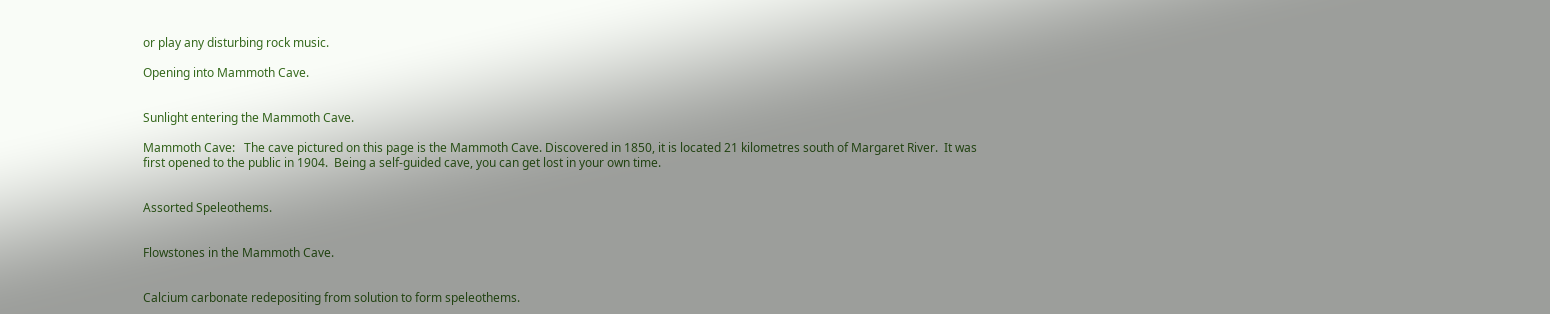or play any disturbing rock music.

Opening into Mammoth Cave.


Sunlight entering the Mammoth Cave.

Mammoth Cave:   The cave pictured on this page is the Mammoth Cave. Discovered in 1850, it is located 21 kilometres south of Margaret River.  It was first opened to the public in 1904.  Being a self-guided cave, you can get lost in your own time.


Assorted Speleothems.


Flowstones in the Mammoth Cave.


Calcium carbonate redepositing from solution to form speleothems.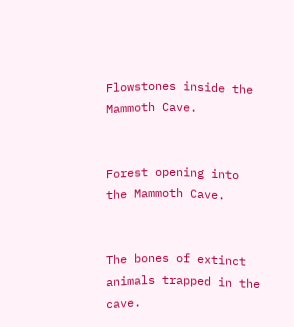Flowstones inside the
Mammoth Cave.


Forest opening into the Mammoth Cave.


The bones of extinct animals trapped in the cave.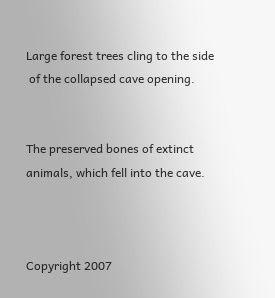Large forest trees cling to the side
 of the collapsed cave opening.


The preserved bones of extinct animals, which fell into the cave.



Copyright 2007